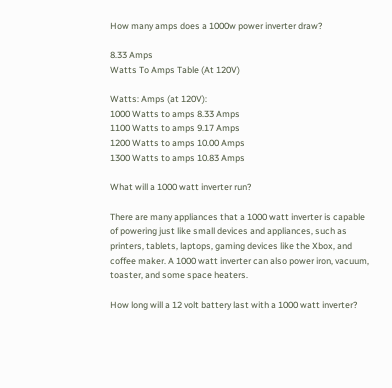How many amps does a 1000w power inverter draw?

8.33 Amps
Watts To Amps Table (At 120V)

Watts: Amps (at 120V):
1000 Watts to amps 8.33 Amps
1100 Watts to amps 9.17 Amps
1200 Watts to amps 10.00 Amps
1300 Watts to amps 10.83 Amps

What will a 1000 watt inverter run?

There are many appliances that a 1000 watt inverter is capable of powering just like small devices and appliances, such as printers, tablets, laptops, gaming devices like the Xbox, and coffee maker. A 1000 watt inverter can also power iron, vacuum, toaster, and some space heaters.

How long will a 12 volt battery last with a 1000 watt inverter?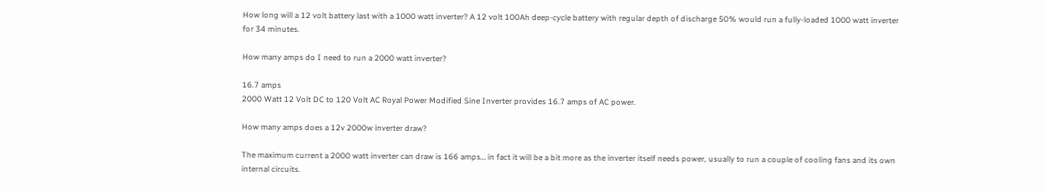How long will a 12 volt battery last with a 1000 watt inverter? A 12 volt 100Ah deep-cycle battery with regular depth of discharge 50% would run a fully-loaded 1000 watt inverter for 34 minutes.

How many amps do I need to run a 2000 watt inverter?

16.7 amps
2000 Watt 12 Volt DC to 120 Volt AC Royal Power Modified Sine Inverter provides 16.7 amps of AC power.

How many amps does a 12v 2000w inverter draw?

The maximum current a 2000 watt inverter can draw is 166 amps… in fact it will be a bit more as the inverter itself needs power, usually to run a couple of cooling fans and its own internal circuits.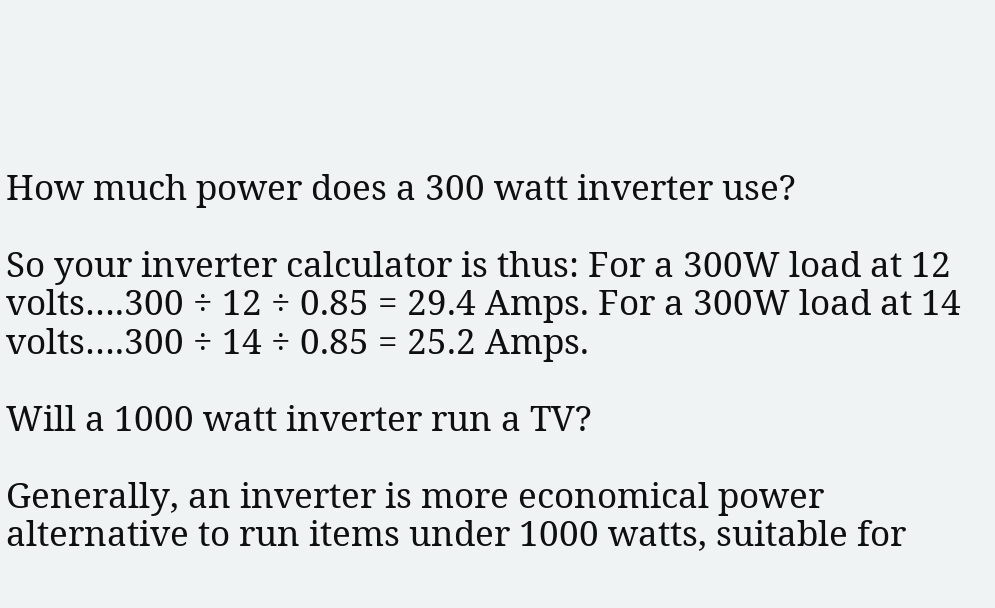How much power does a 300 watt inverter use?

So your inverter calculator is thus: For a 300W load at 12 volts….300 ÷ 12 ÷ 0.85 = 29.4 Amps. For a 300W load at 14 volts….300 ÷ 14 ÷ 0.85 = 25.2 Amps.

Will a 1000 watt inverter run a TV?

Generally, an inverter is more economical power alternative to run items under 1000 watts, suitable for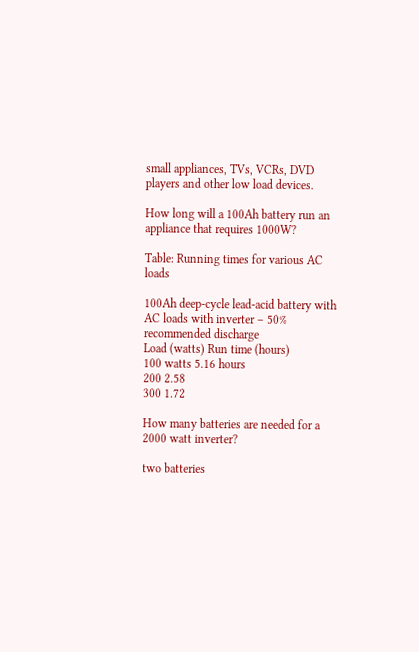small appliances, TVs, VCRs, DVD players and other low load devices.

How long will a 100Ah battery run an appliance that requires 1000W?

Table: Running times for various AC loads

100Ah deep-cycle lead-acid battery with AC loads with inverter – 50% recommended discharge
Load (watts) Run time (hours)
100 watts 5.16 hours
200 2.58
300 1.72

How many batteries are needed for a 2000 watt inverter?

two batteries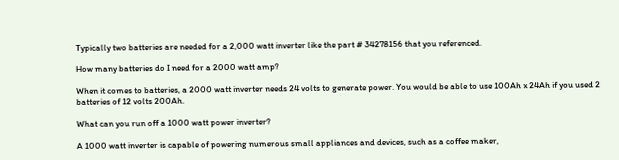Typically two batteries are needed for a 2,000 watt inverter like the part # 34278156 that you referenced.

How many batteries do I need for a 2000 watt amp?

When it comes to batteries, a 2000 watt inverter needs 24 volts to generate power. You would be able to use 100Ah x 24Ah if you used 2 batteries of 12 volts 200Ah.

What can you run off a 1000 watt power inverter?

A 1000 watt inverter is capable of powering numerous small appliances and devices, such as a coffee maker,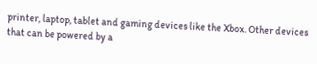printer, laptop, tablet and gaming devices like the Xbox. Other devices that can be powered by a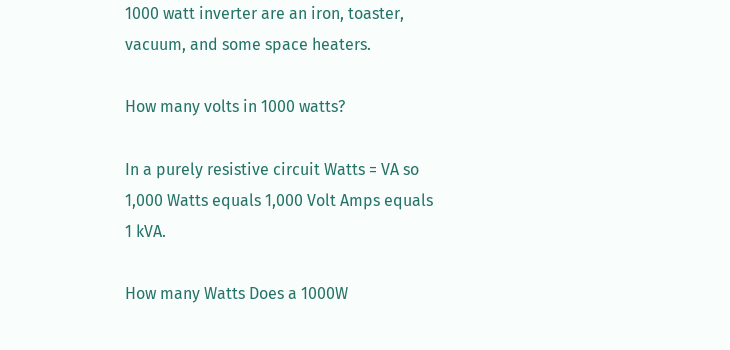1000 watt inverter are an iron, toaster, vacuum, and some space heaters.

How many volts in 1000 watts?

In a purely resistive circuit Watts = VA so 1,000 Watts equals 1,000 Volt Amps equals 1 kVA.

How many Watts Does a 1000W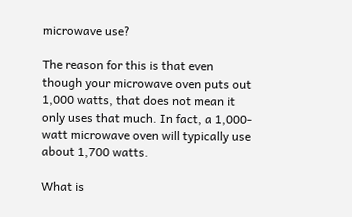microwave use?

The reason for this is that even though your microwave oven puts out 1,000 watts, that does not mean it only uses that much. In fact, a 1,000-watt microwave oven will typically use about 1,700 watts.

What is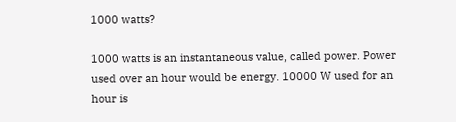1000 watts?

1000 watts is an instantaneous value, called power. Power used over an hour would be energy. 10000 W used for an hour is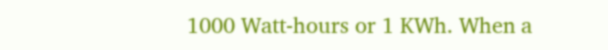1000 Watt-hours or 1 KWh. When a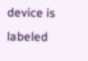device is labeled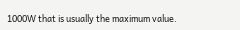1000W that is usually the maximum value.